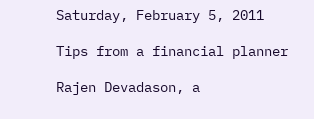Saturday, February 5, 2011

Tips from a financial planner

Rajen Devadason, a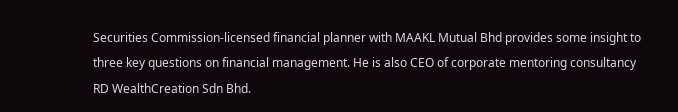Securities Commission-licensed financial planner with MAAKL Mutual Bhd provides some insight to three key questions on financial management. He is also CEO of corporate mentoring consultancy RD WealthCreation Sdn Bhd.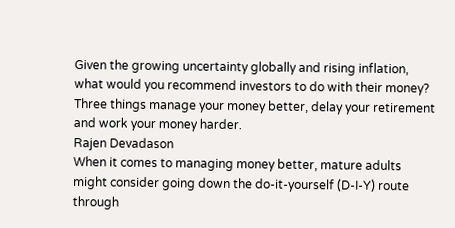Given the growing uncertainty globally and rising inflation, what would you recommend investors to do with their money?
Three things manage your money better, delay your retirement and work your money harder.
Rajen Devadason
When it comes to managing money better, mature adults might consider going down the do-it-yourself (D-I-Y) route through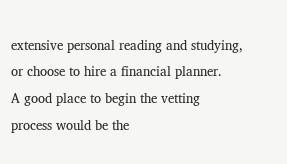extensive personal reading and studying, or choose to hire a financial planner.
A good place to begin the vetting process would be the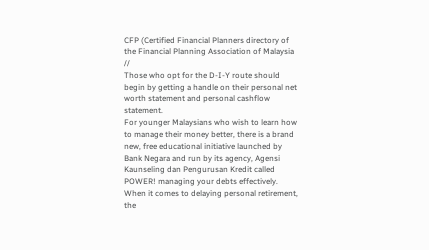CFP (Certified Financial Planners directory of the Financial Planning Association of Malaysia //
Those who opt for the D-I-Y route should begin by getting a handle on their personal net worth statement and personal cashflow statement.
For younger Malaysians who wish to learn how to manage their money better, there is a brand new, free educational initiative launched by Bank Negara and run by its agency, Agensi Kaunseling dan Pengurusan Kredit called POWER! managing your debts effectively.
When it comes to delaying personal retirement, the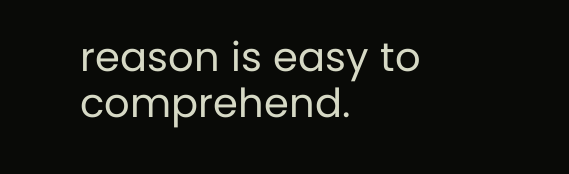reason is easy to comprehend.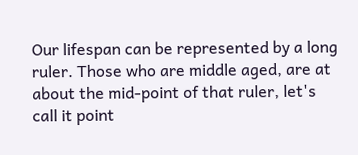Our lifespan can be represented by a long ruler. Those who are middle aged, are at about the mid-point of that ruler, let's call it point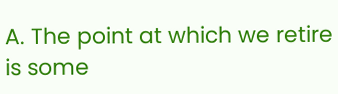A. The point at which we retire is some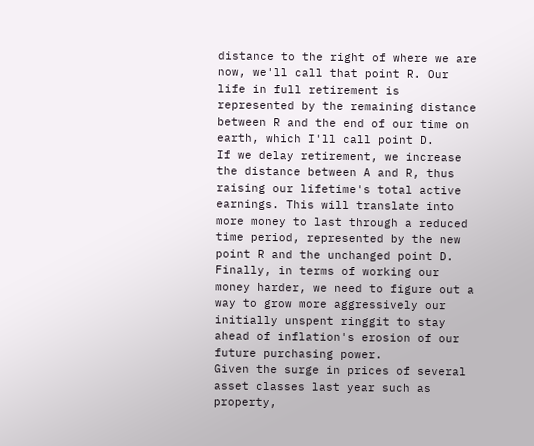distance to the right of where we are now, we'll call that point R. Our life in full retirement is represented by the remaining distance between R and the end of our time on earth, which I'll call point D.
If we delay retirement, we increase the distance between A and R, thus raising our lifetime's total active earnings. This will translate into more money to last through a reduced time period, represented by the new point R and the unchanged point D.
Finally, in terms of working our money harder, we need to figure out a way to grow more aggressively our initially unspent ringgit to stay ahead of inflation's erosion of our future purchasing power.
Given the surge in prices of several asset classes last year such as property,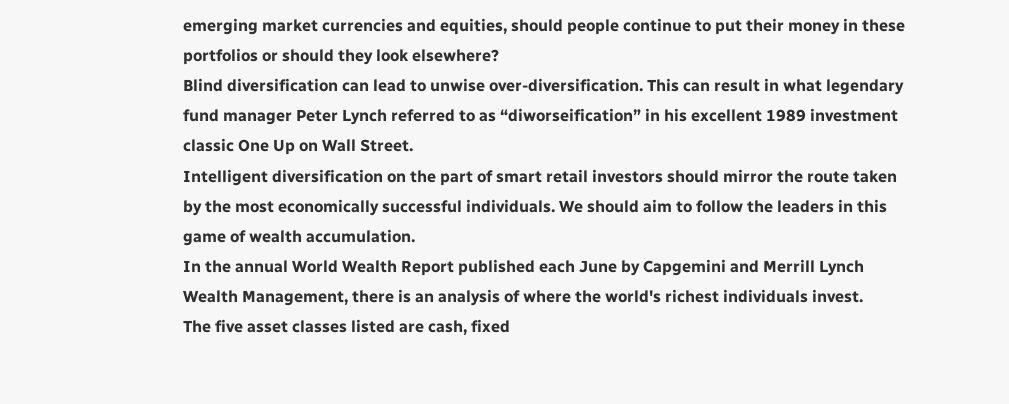emerging market currencies and equities, should people continue to put their money in these portfolios or should they look elsewhere?
Blind diversification can lead to unwise over-diversification. This can result in what legendary fund manager Peter Lynch referred to as “diworseification” in his excellent 1989 investment classic One Up on Wall Street.
Intelligent diversification on the part of smart retail investors should mirror the route taken by the most economically successful individuals. We should aim to follow the leaders in this game of wealth accumulation.
In the annual World Wealth Report published each June by Capgemini and Merrill Lynch Wealth Management, there is an analysis of where the world's richest individuals invest.
The five asset classes listed are cash, fixed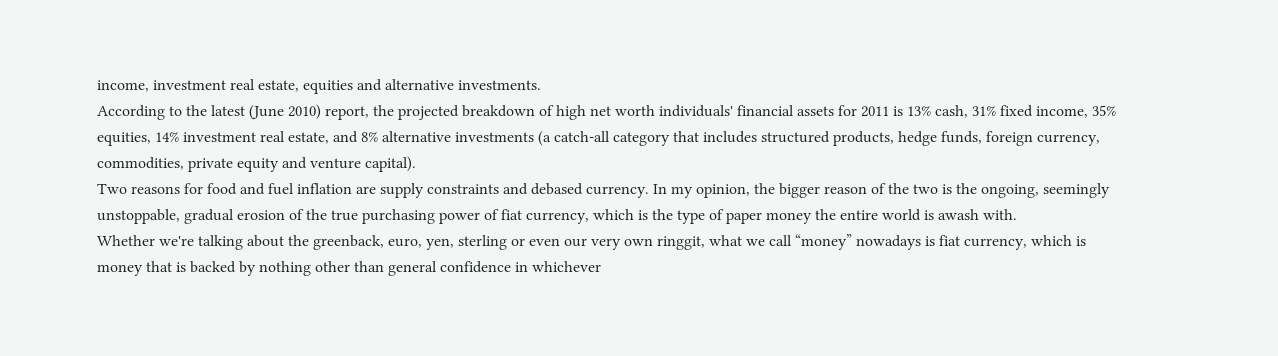income, investment real estate, equities and alternative investments.
According to the latest (June 2010) report, the projected breakdown of high net worth individuals' financial assets for 2011 is 13% cash, 31% fixed income, 35% equities, 14% investment real estate, and 8% alternative investments (a catch-all category that includes structured products, hedge funds, foreign currency, commodities, private equity and venture capital).
Two reasons for food and fuel inflation are supply constraints and debased currency. In my opinion, the bigger reason of the two is the ongoing, seemingly unstoppable, gradual erosion of the true purchasing power of fiat currency, which is the type of paper money the entire world is awash with.
Whether we're talking about the greenback, euro, yen, sterling or even our very own ringgit, what we call “money” nowadays is fiat currency, which is money that is backed by nothing other than general confidence in whichever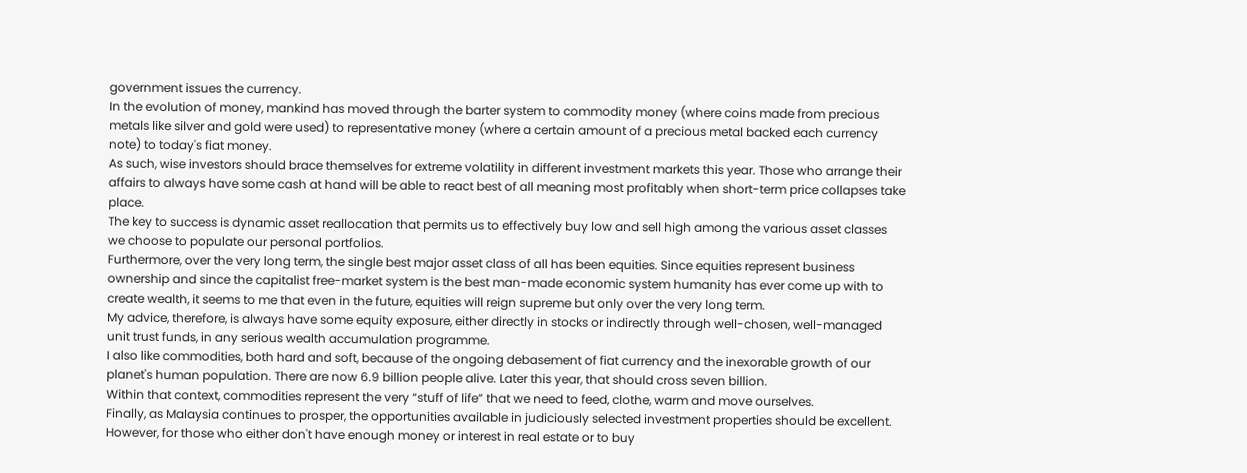government issues the currency.
In the evolution of money, mankind has moved through the barter system to commodity money (where coins made from precious metals like silver and gold were used) to representative money (where a certain amount of a precious metal backed each currency note) to today's fiat money.
As such, wise investors should brace themselves for extreme volatility in different investment markets this year. Those who arrange their affairs to always have some cash at hand will be able to react best of all meaning most profitably when short-term price collapses take place.
The key to success is dynamic asset reallocation that permits us to effectively buy low and sell high among the various asset classes we choose to populate our personal portfolios.
Furthermore, over the very long term, the single best major asset class of all has been equities. Since equities represent business ownership and since the capitalist free-market system is the best man-made economic system humanity has ever come up with to create wealth, it seems to me that even in the future, equities will reign supreme but only over the very long term.
My advice, therefore, is always have some equity exposure, either directly in stocks or indirectly through well-chosen, well-managed unit trust funds, in any serious wealth accumulation programme.
I also like commodities, both hard and soft, because of the ongoing debasement of fiat currency and the inexorable growth of our planet's human population. There are now 6.9 billion people alive. Later this year, that should cross seven billion.
Within that context, commodities represent the very “stuff of life” that we need to feed, clothe, warm and move ourselves.
Finally, as Malaysia continues to prosper, the opportunities available in judiciously selected investment properties should be excellent. However, for those who either don't have enough money or interest in real estate or to buy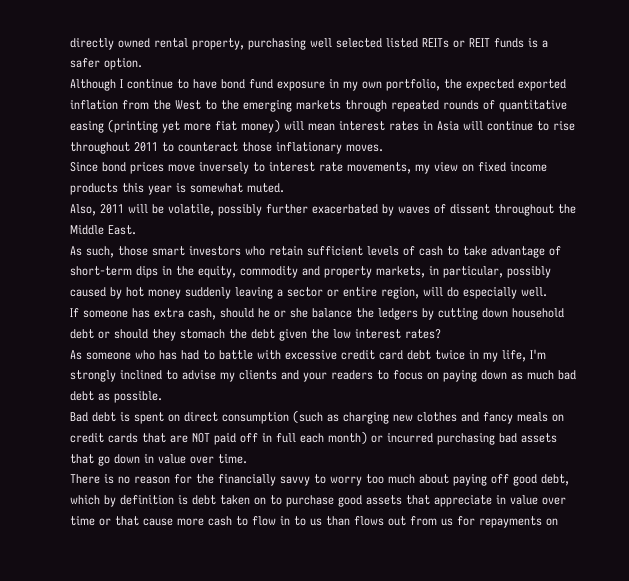directly owned rental property, purchasing well selected listed REITs or REIT funds is a safer option.
Although I continue to have bond fund exposure in my own portfolio, the expected exported inflation from the West to the emerging markets through repeated rounds of quantitative easing (printing yet more fiat money) will mean interest rates in Asia will continue to rise throughout 2011 to counteract those inflationary moves.
Since bond prices move inversely to interest rate movements, my view on fixed income products this year is somewhat muted.
Also, 2011 will be volatile, possibly further exacerbated by waves of dissent throughout the Middle East.
As such, those smart investors who retain sufficient levels of cash to take advantage of short-term dips in the equity, commodity and property markets, in particular, possibly caused by hot money suddenly leaving a sector or entire region, will do especially well.
If someone has extra cash, should he or she balance the ledgers by cutting down household debt or should they stomach the debt given the low interest rates?
As someone who has had to battle with excessive credit card debt twice in my life, I'm strongly inclined to advise my clients and your readers to focus on paying down as much bad debt as possible.
Bad debt is spent on direct consumption (such as charging new clothes and fancy meals on credit cards that are NOT paid off in full each month) or incurred purchasing bad assets that go down in value over time.
There is no reason for the financially savvy to worry too much about paying off good debt, which by definition is debt taken on to purchase good assets that appreciate in value over time or that cause more cash to flow in to us than flows out from us for repayments on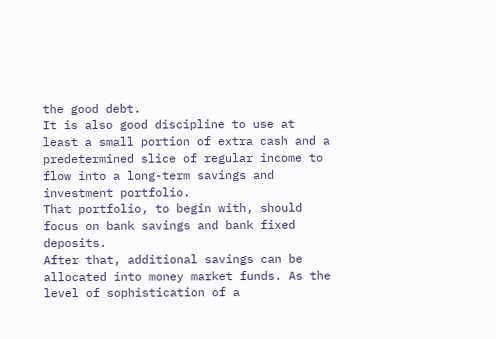the good debt.
It is also good discipline to use at least a small portion of extra cash and a predetermined slice of regular income to flow into a long-term savings and investment portfolio.
That portfolio, to begin with, should focus on bank savings and bank fixed deposits.
After that, additional savings can be allocated into money market funds. As the level of sophistication of a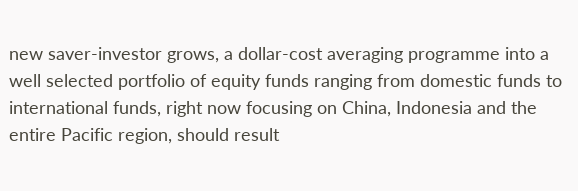new saver-investor grows, a dollar-cost averaging programme into a well selected portfolio of equity funds ranging from domestic funds to international funds, right now focusing on China, Indonesia and the entire Pacific region, should result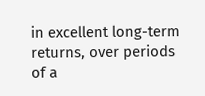in excellent long-term returns, over periods of a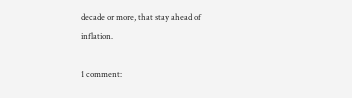decade or more, that stay ahead of inflation.

1 comment: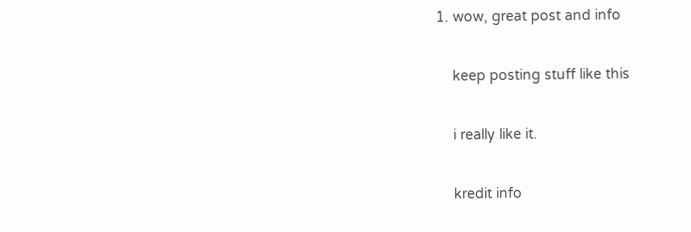1. wow, great post and info

    keep posting stuff like this

    i really like it.

    kredit info